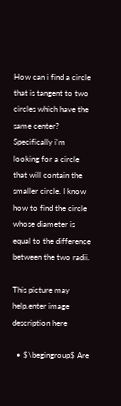How can i find a circle that is tangent to two circles which have the same center? Specifically i'm looking for a circle that will contain the smaller circle. I know how to find the circle whose diameter is equal to the difference between the two radii.

This picture may help.enter image description here

  • $\begingroup$ Are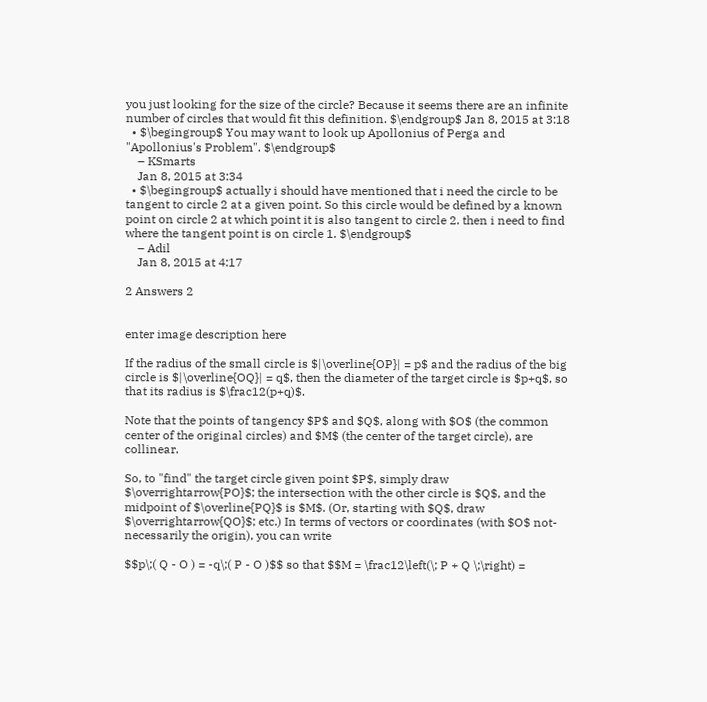you just looking for the size of the circle? Because it seems there are an infinite number of circles that would fit this definition. $\endgroup$ Jan 8, 2015 at 3:18
  • $\begingroup$ You may want to look up Apollonius of Perga and "Apollonius's Problem". $\endgroup$
    – KSmarts
    Jan 8, 2015 at 3:34
  • $\begingroup$ actually i should have mentioned that i need the circle to be tangent to circle 2 at a given point. So this circle would be defined by a known point on circle 2 at which point it is also tangent to circle 2. then i need to find where the tangent point is on circle 1. $\endgroup$
    – Adil
    Jan 8, 2015 at 4:17

2 Answers 2


enter image description here

If the radius of the small circle is $|\overline{OP}| = p$ and the radius of the big circle is $|\overline{OQ}| = q$, then the diameter of the target circle is $p+q$, so that its radius is $\frac12(p+q)$.

Note that the points of tangency $P$ and $Q$, along with $O$ (the common center of the original circles) and $M$ (the center of the target circle), are collinear.

So, to "find" the target circle given point $P$, simply draw $\overrightarrow{PO}$; the intersection with the other circle is $Q$, and the midpoint of $\overline{PQ}$ is $M$. (Or, starting with $Q$, draw $\overrightarrow{QO}$; etc.) In terms of vectors or coordinates (with $O$ not-necessarily the origin), you can write

$$p\;( Q - O ) = -q\;( P - O )$$ so that $$M = \frac12\left(\; P + Q \;\right) =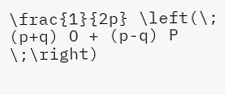\frac{1}{2p} \left(\; (p+q) O + (p-q) P \;\right)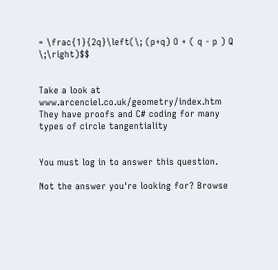= \frac{1}{2q}\left(\; (p+q) O + ( q - p ) Q \;\right)$$


Take a look at www.arcenciel.co.uk/geometry/index.htm They have proofs and C# coding for many types of circle tangentiality


You must log in to answer this question.

Not the answer you're looking for? Browse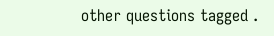other questions tagged .